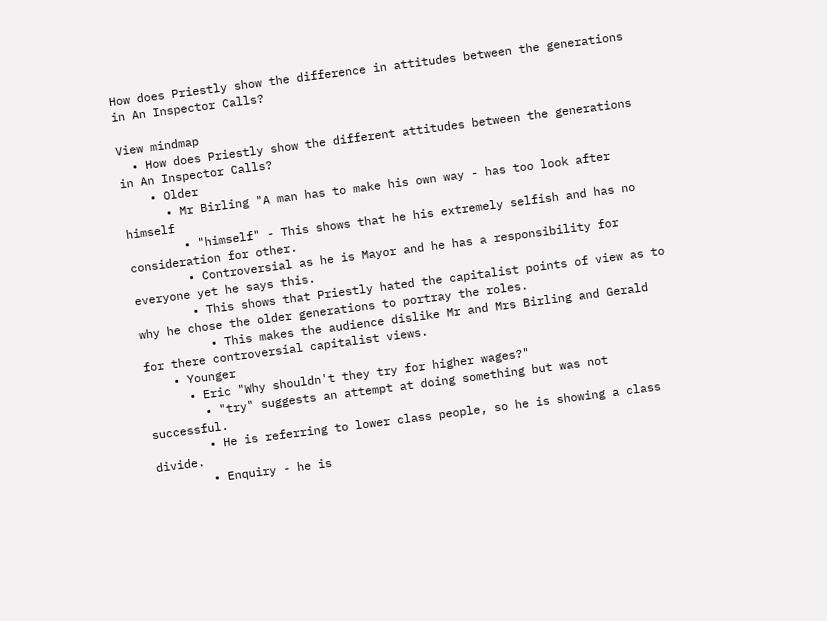How does Priestly show the difference in attitudes between the generations in An Inspector Calls?

View mindmap
  • How does Priestly show the different attitudes between the generations in An Inspector Calls?
    • Older
      • Mr Birling "A man has to make his own way - has too look after himself
        • "himself" - This shows that he his extremely selfish and has no consideration for other.
        • Controversial as he is Mayor and he has a responsibility for everyone yet he says this.
        • This shows that Priestly hated the capitalist points of view as to why he chose the older generations to portray the roles.
          • This makes the audience dislike Mr and Mrs Birling and Gerald for there controversial capitalist views.
    • Younger
      • Eric "Why shouldn't they try for higher wages?"
        • "try" suggests an attempt at doing something but was not successful.
        • He is referring to lower class people, so he is showing a class divide.
        • Enquiry - he is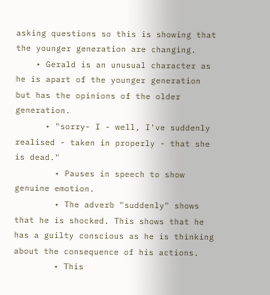asking questions so this is showing that the younger generation are changing.
    • Gerald is an unusual character as he is apart of the younger generation but has the opinions of the older generation.
      • "sorry- I - well, I've suddenly realised - taken in properly - that she is dead."
        • Pauses in speech to show genuine emotion.
        • The adverb "suddenly" shows that he is shocked. This shows that he has a guilty conscious as he is thinking about the consequence of his actions.
        • This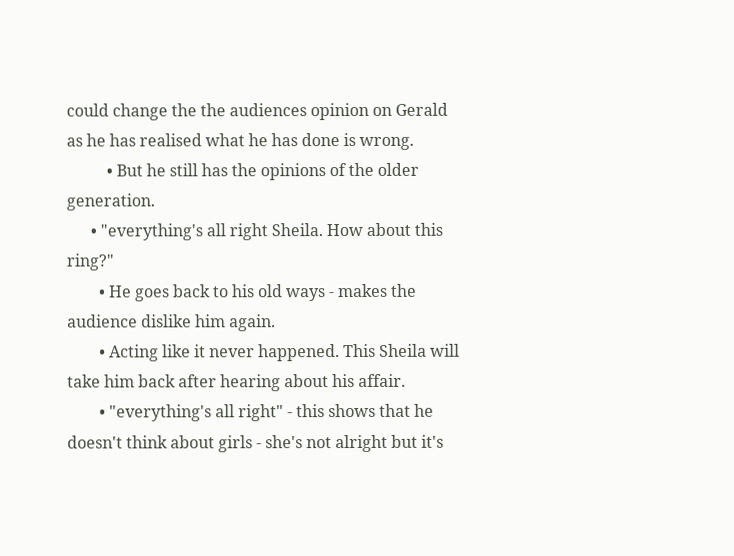could change the the audiences opinion on Gerald as he has realised what he has done is wrong.
          • But he still has the opinions of the older generation.
      • "everything's all right Sheila. How about this ring?"
        • He goes back to his old ways - makes the audience dislike him again.
        • Acting like it never happened. This Sheila will take him back after hearing about his affair.
        • "everything's all right" - this shows that he doesn't think about girls - she's not alright but it's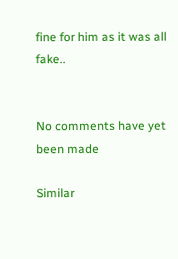fine for him as it was all fake..


No comments have yet been made

Similar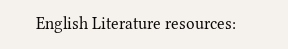English Literature resources: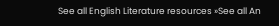See all English Literature resources »See all An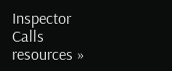Inspector Calls resources »